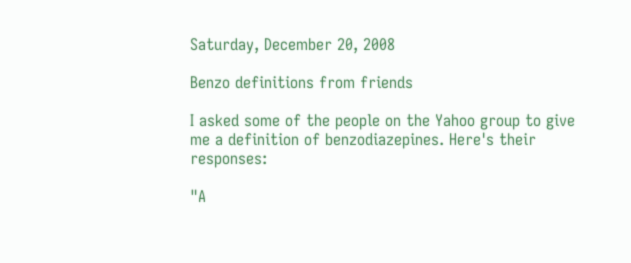Saturday, December 20, 2008

Benzo definitions from friends

I asked some of the people on the Yahoo group to give me a definition of benzodiazepines. Here's their responses:

"A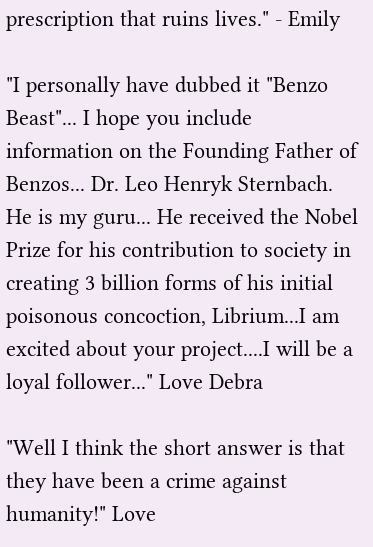prescription that ruins lives." - Emily

"I personally have dubbed it "Benzo Beast"... I hope you include information on the Founding Father of Benzos... Dr. Leo Henryk Sternbach. He is my guru... He received the Nobel Prize for his contribution to society in creating 3 billion forms of his initial poisonous concoction, Librium...I am excited about your project....I will be a loyal follower..." Love Debra

"Well I think the short answer is that they have been a crime against humanity!" Love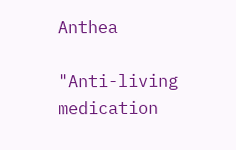Anthea

"Anti-living medication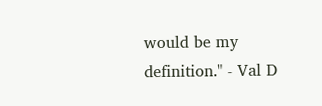would be my definition." - Val D